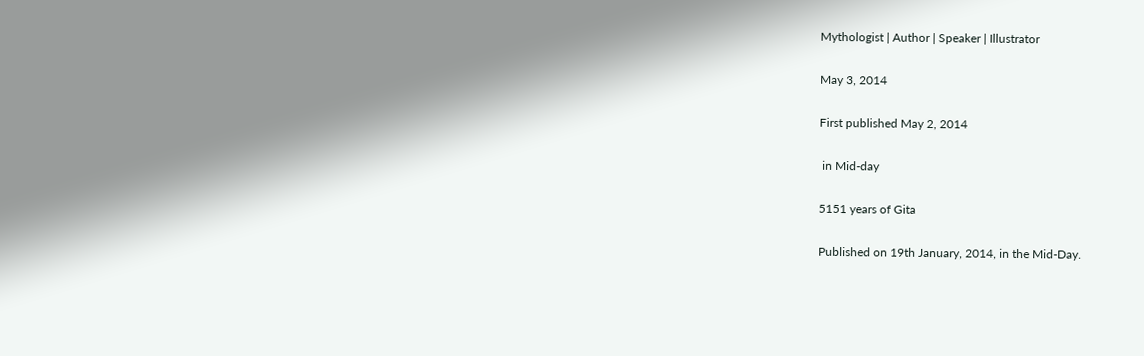Mythologist | Author | Speaker | Illustrator

May 3, 2014

First published May 2, 2014

 in Mid-day

5151 years of Gita

Published on 19th January, 2014, in the Mid-Day.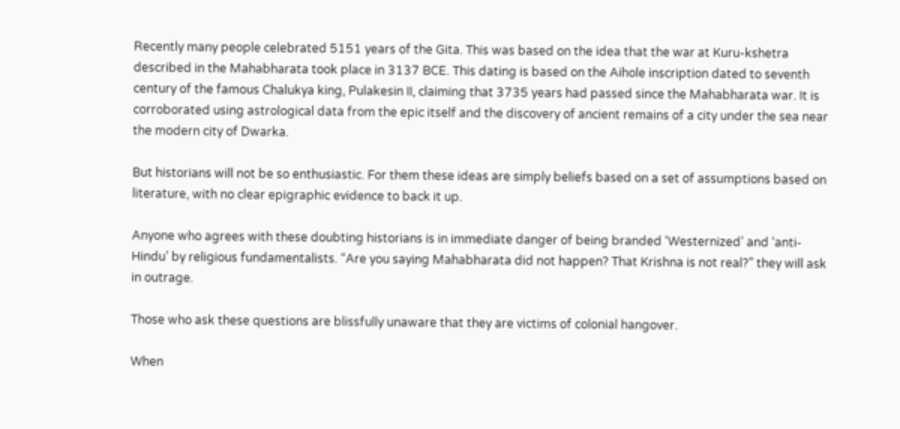Recently many people celebrated 5151 years of the Gita. This was based on the idea that the war at Kuru-kshetra described in the Mahabharata took place in 3137 BCE. This dating is based on the Aihole inscription dated to seventh century of the famous Chalukya king, Pulakesin II, claiming that 3735 years had passed since the Mahabharata war. It is corroborated using astrological data from the epic itself and the discovery of ancient remains of a city under the sea near the modern city of Dwarka.

But historians will not be so enthusiastic. For them these ideas are simply beliefs based on a set of assumptions based on literature, with no clear epigraphic evidence to back it up.

Anyone who agrees with these doubting historians is in immediate danger of being branded ‘Westernized’ and ‘anti-Hindu’ by religious fundamentalists. “Are you saying Mahabharata did not happen? That Krishna is not real?” they will ask in outrage.

Those who ask these questions are blissfully unaware that they are victims of colonial hangover.

When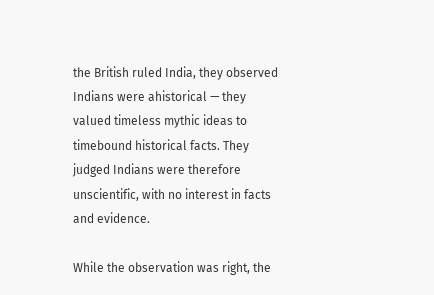the British ruled India, they observed Indians were ahistorical — they valued timeless mythic ideas to timebound historical facts. They judged Indians were therefore unscientific, with no interest in facts and evidence.

While the observation was right, the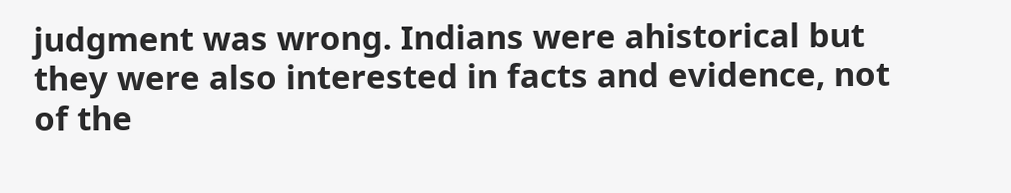judgment was wrong. Indians were ahistorical but they were also interested in facts and evidence, not of the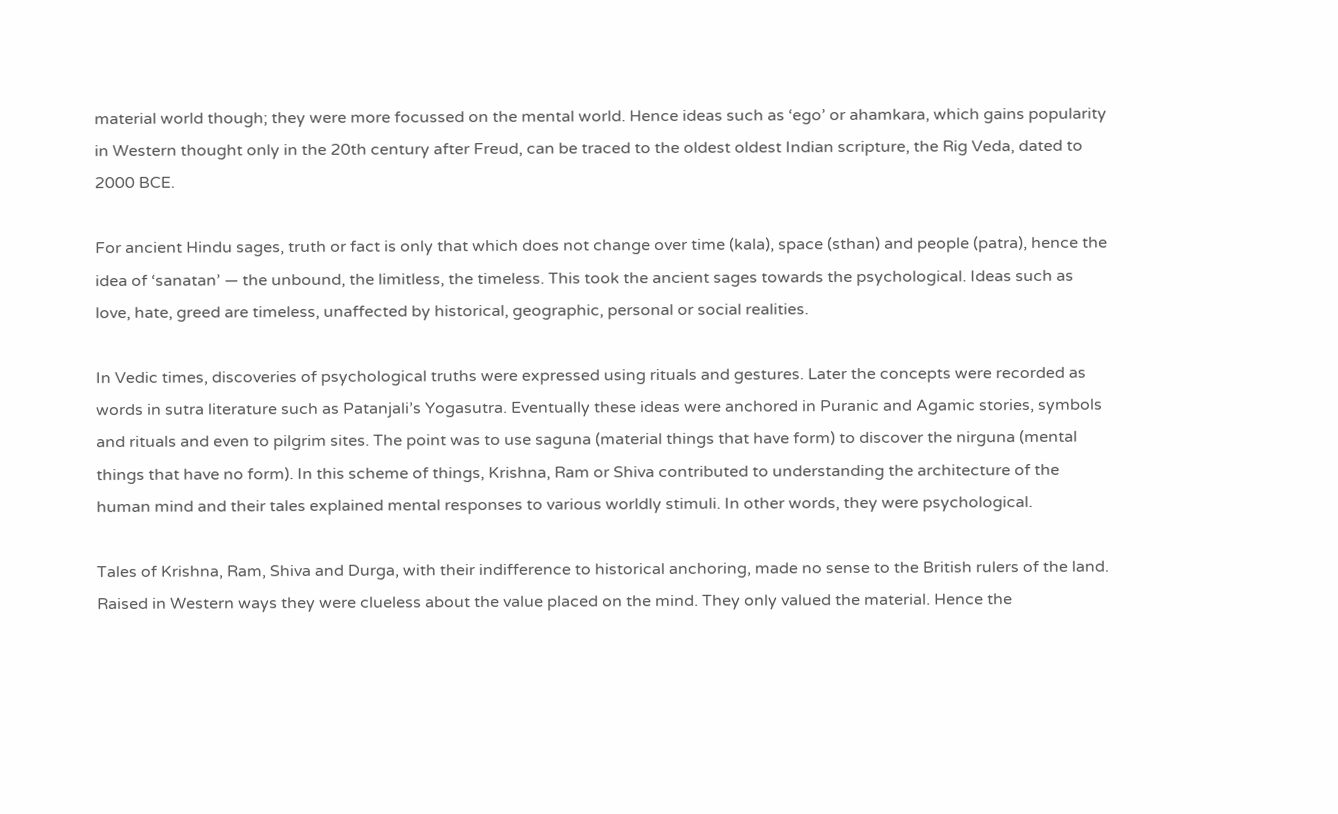material world though; they were more focussed on the mental world. Hence ideas such as ‘ego’ or ahamkara, which gains popularity in Western thought only in the 20th century after Freud, can be traced to the oldest oldest Indian scripture, the Rig Veda, dated to 2000 BCE.

For ancient Hindu sages, truth or fact is only that which does not change over time (kala), space (sthan) and people (patra), hence the idea of ‘sanatan’ — the unbound, the limitless, the timeless. This took the ancient sages towards the psychological. Ideas such as love, hate, greed are timeless, unaffected by historical, geographic, personal or social realities.

In Vedic times, discoveries of psychological truths were expressed using rituals and gestures. Later the concepts were recorded as words in sutra literature such as Patanjali’s Yogasutra. Eventually these ideas were anchored in Puranic and Agamic stories, symbols and rituals and even to pilgrim sites. The point was to use saguna (material things that have form) to discover the nirguna (mental things that have no form). In this scheme of things, Krishna, Ram or Shiva contributed to understanding the architecture of the human mind and their tales explained mental responses to various worldly stimuli. In other words, they were psychological.

Tales of Krishna, Ram, Shiva and Durga, with their indifference to historical anchoring, made no sense to the British rulers of the land. Raised in Western ways they were clueless about the value placed on the mind. They only valued the material. Hence the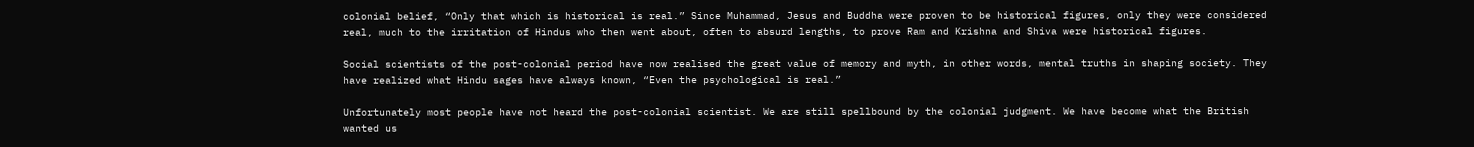colonial belief, “Only that which is historical is real.” Since Muhammad, Jesus and Buddha were proven to be historical figures, only they were considered real, much to the irritation of Hindus who then went about, often to absurd lengths, to prove Ram and Krishna and Shiva were historical figures.

Social scientists of the post-colonial period have now realised the great value of memory and myth, in other words, mental truths in shaping society. They have realized what Hindu sages have always known, “Even the psychological is real.”

Unfortunately most people have not heard the post-colonial scientist. We are still spellbound by the colonial judgment. We have become what the British wanted us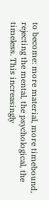to become: more material, more timebound, rejecting the mental, the psychological, the timeless. This increasingly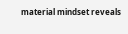material mindset reveals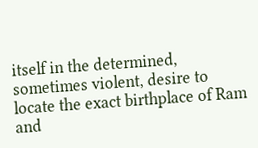itself in the determined, sometimes violent, desire to locate the exact birthplace of Ram and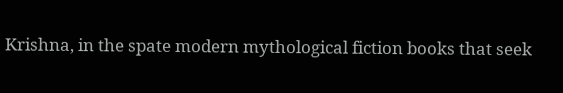Krishna, in the spate modern mythological fiction books that seek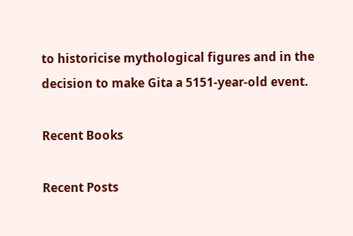to historicise mythological figures and in the decision to make Gita a 5151-year-old event.

Recent Books

Recent Posts